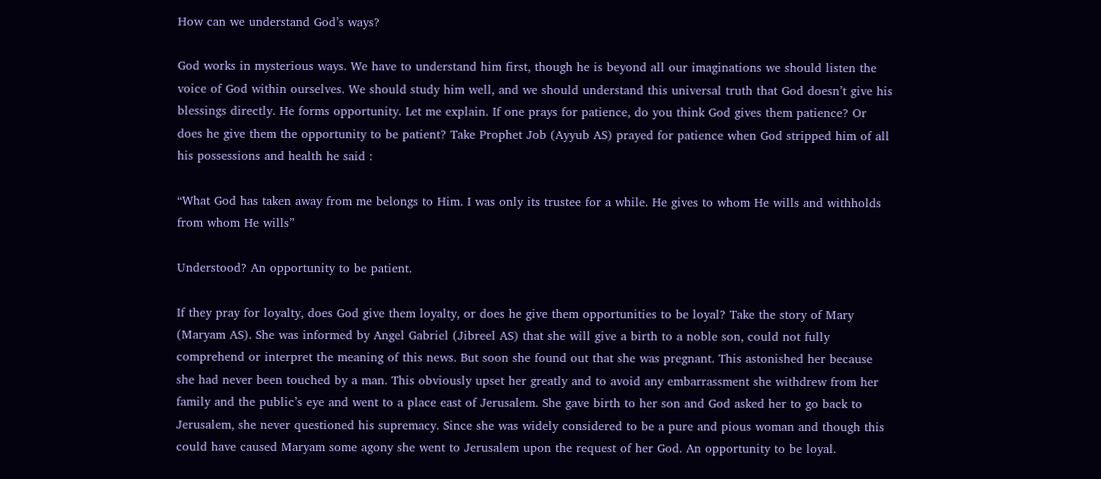How can we understand God’s ways?

God works in mysterious ways. We have to understand him first, though he is beyond all our imaginations we should listen the voice of God within ourselves. We should study him well, and we should understand this universal truth that God doesn’t give his blessings directly. He forms opportunity. Let me explain. If one prays for patience, do you think God gives them patience? Or does he give them the opportunity to be patient? Take Prophet Job (Ayyub AS) prayed for patience when God stripped him of all his possessions and health he said :

“What God has taken away from me belongs to Him. I was only its trustee for a while. He gives to whom He wills and withholds from whom He wills”

Understood? An opportunity to be patient.

If they pray for loyalty, does God give them loyalty, or does he give them opportunities to be loyal? Take the story of Mary (Maryam AS). She was informed by Angel Gabriel (Jibreel AS) that she will give a birth to a noble son, could not fully comprehend or interpret the meaning of this news. But soon she found out that she was pregnant. This astonished her because she had never been touched by a man. This obviously upset her greatly and to avoid any embarrassment she withdrew from her family and the public’s eye and went to a place east of Jerusalem. She gave birth to her son and God asked her to go back to Jerusalem, she never questioned his supremacy. Since she was widely considered to be a pure and pious woman and though this could have caused Maryam some agony she went to Jerusalem upon the request of her God. An opportunity to be loyal.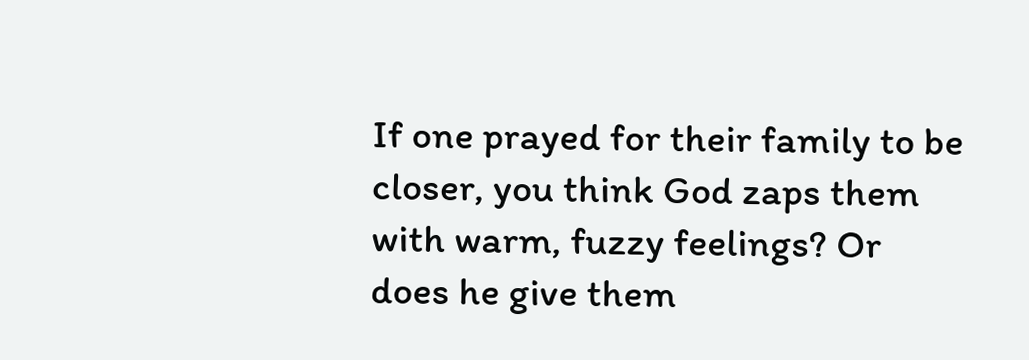If one prayed for their family to be closer, you think God zaps them with warm, fuzzy feelings? Or does he give them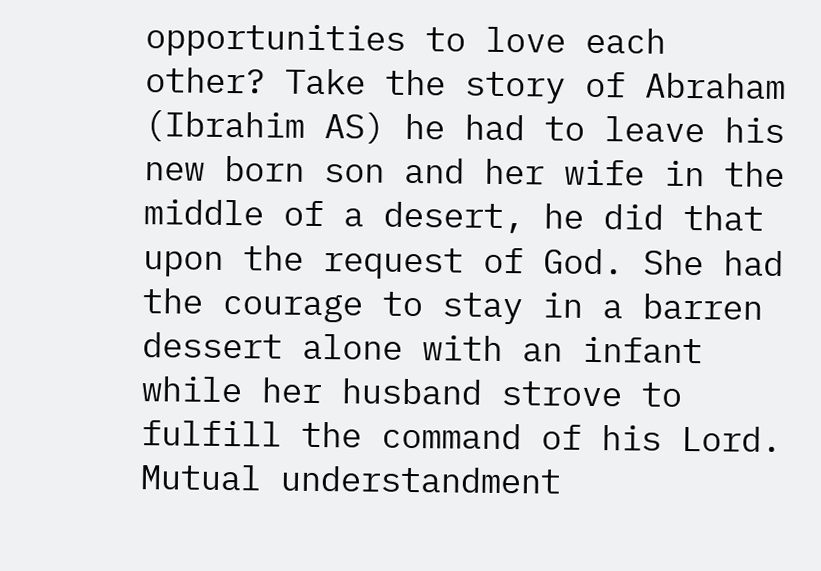opportunities to love each other? Take the story of Abraham (Ibrahim AS) he had to leave his new born son and her wife in the middle of a desert, he did that upon the request of God. She had the courage to stay in a barren dessert alone with an infant while her husband strove to fulfill the command of his Lord. Mutual understandment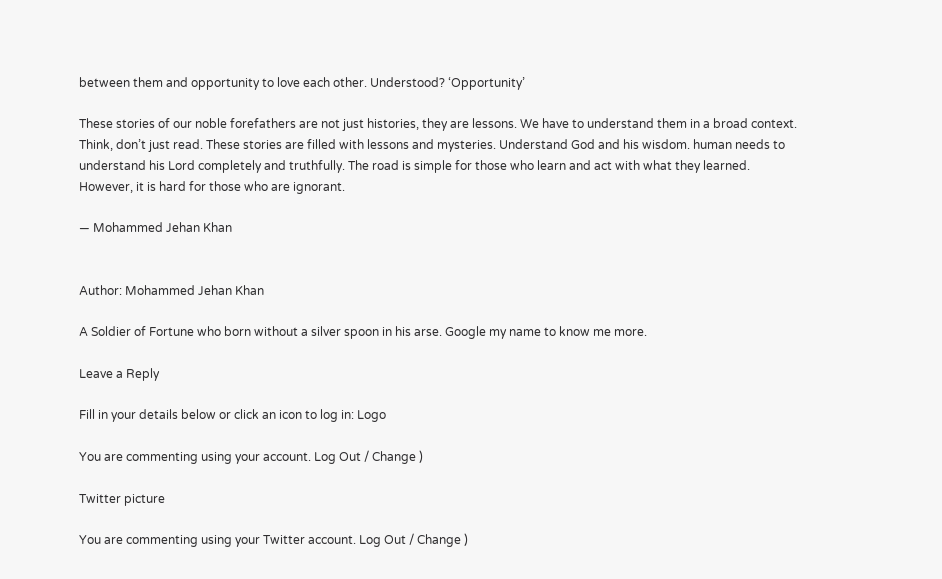between them and opportunity to love each other. Understood? ‘Opportunity’

These stories of our noble forefathers are not just histories, they are lessons. We have to understand them in a broad context. Think, don’t just read. These stories are filled with lessons and mysteries. Understand God and his wisdom. human needs to understand his Lord completely and truthfully. The road is simple for those who learn and act with what they learned. However, it is hard for those who are ignorant.

— Mohammed Jehan Khan


Author: Mohammed Jehan Khan

A Soldier of Fortune who born without a silver spoon in his arse. Google my name to know me more.

Leave a Reply

Fill in your details below or click an icon to log in: Logo

You are commenting using your account. Log Out / Change )

Twitter picture

You are commenting using your Twitter account. Log Out / Change )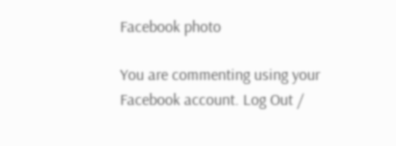Facebook photo

You are commenting using your Facebook account. Log Out /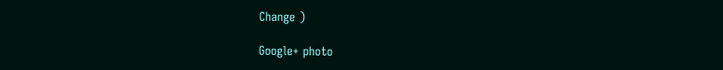Change )

Google+ photo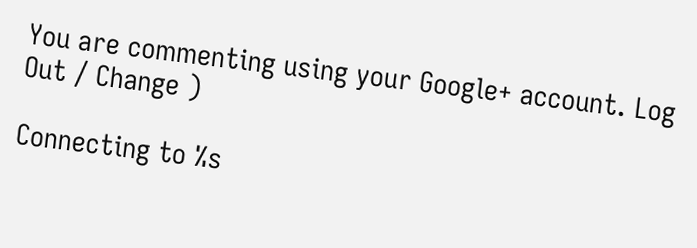You are commenting using your Google+ account. Log Out / Change )

Connecting to %s